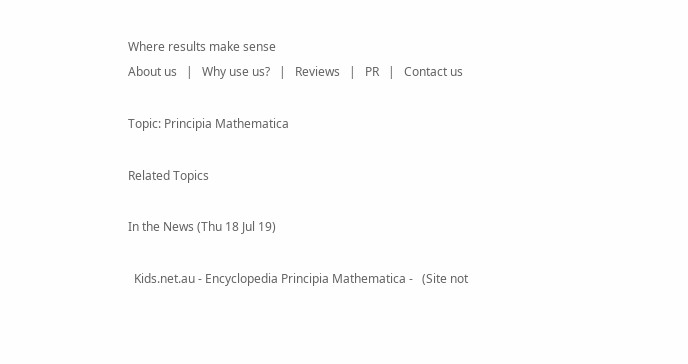Where results make sense
About us   |   Why use us?   |   Reviews   |   PR   |   Contact us

Topic: Principia Mathematica

Related Topics

In the News (Thu 18 Jul 19)

  Kids.net.au - Encyclopedia Principia Mathematica -   (Site not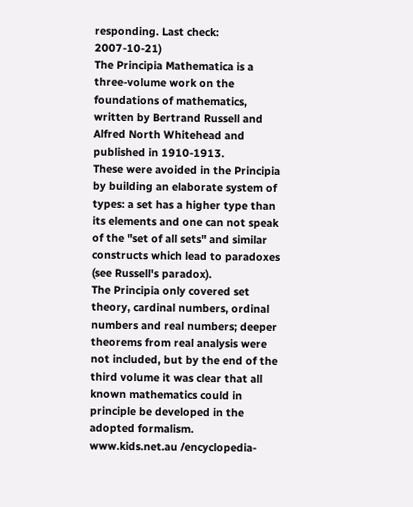responding. Last check: 2007-10-21)
The Principia Mathematica is a three-volume work on the foundations of mathematics, written by Bertrand Russell and Alfred North Whitehead and published in 1910-1913.
These were avoided in the Principia by building an elaborate system of types: a set has a higher type than its elements and one can not speak of the "set of all sets" and similar constructs which lead to paradoxes (see Russell's paradox).
The Principia only covered set theory, cardinal numbers, ordinal numbers and real numbers; deeper theorems from real analysis were not included, but by the end of the third volume it was clear that all known mathematics could in principle be developed in the adopted formalism.
www.kids.net.au /encyclopedia-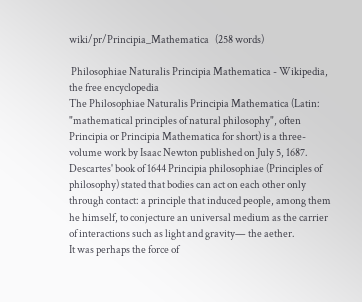wiki/pr/Principia_Mathematica   (258 words)

 Philosophiae Naturalis Principia Mathematica - Wikipedia, the free encyclopedia
The Philosophiae Naturalis Principia Mathematica (Latin: "mathematical principles of natural philosophy", often Principia or Principia Mathematica for short) is a three-volume work by Isaac Newton published on July 5, 1687.
Descartes' book of 1644 Principia philosophiae (Principles of philosophy) stated that bodies can act on each other only through contact: a principle that induced people, among them he himself, to conjecture an universal medium as the carrier of interactions such as light and gravity— the aether.
It was perhaps the force of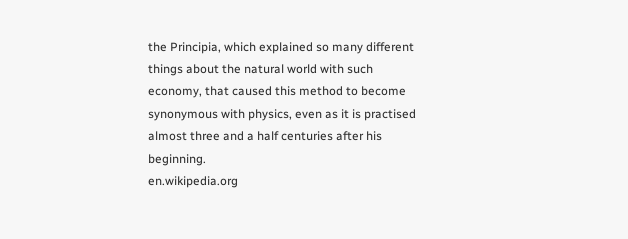the Principia, which explained so many different things about the natural world with such economy, that caused this method to become synonymous with physics, even as it is practised almost three and a half centuries after his beginning.
en.wikipedia.org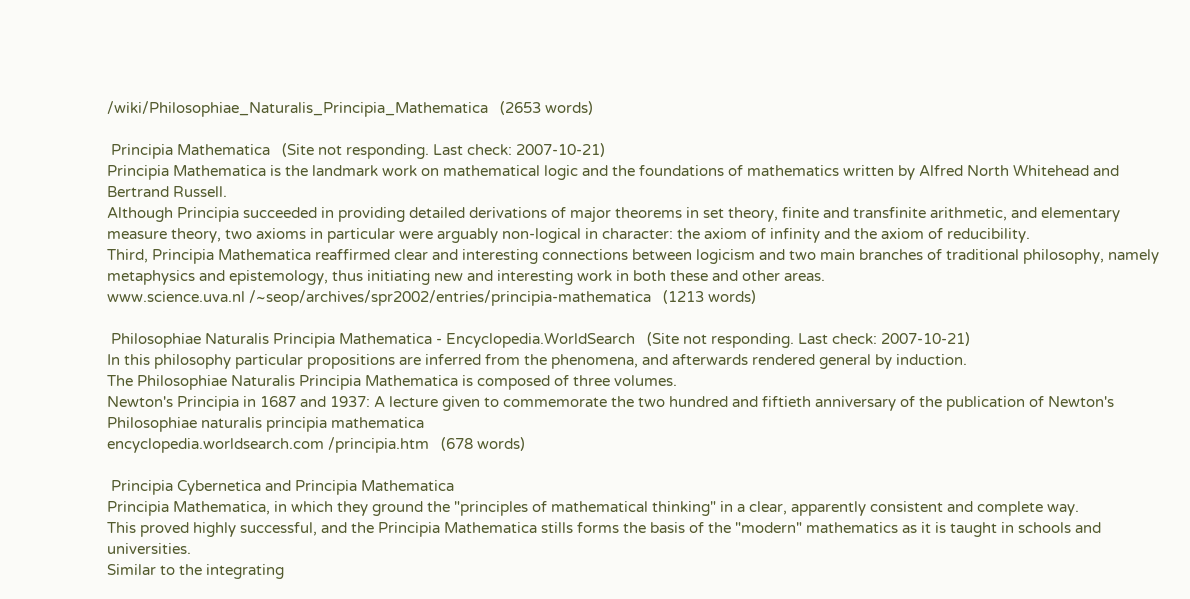/wiki/Philosophiae_Naturalis_Principia_Mathematica   (2653 words)

 Principia Mathematica   (Site not responding. Last check: 2007-10-21)
Principia Mathematica is the landmark work on mathematical logic and the foundations of mathematics written by Alfred North Whitehead and Bertrand Russell.
Although Principia succeeded in providing detailed derivations of major theorems in set theory, finite and transfinite arithmetic, and elementary measure theory, two axioms in particular were arguably non-logical in character: the axiom of infinity and the axiom of reducibility.
Third, Principia Mathematica reaffirmed clear and interesting connections between logicism and two main branches of traditional philosophy, namely metaphysics and epistemology, thus initiating new and interesting work in both these and other areas.
www.science.uva.nl /~seop/archives/spr2002/entries/principia-mathematica   (1213 words)

 Philosophiae Naturalis Principia Mathematica - Encyclopedia.WorldSearch   (Site not responding. Last check: 2007-10-21)
In this philosophy particular propositions are inferred from the phenomena, and afterwards rendered general by induction.
The Philosophiae Naturalis Principia Mathematica is composed of three volumes.
Newton's Principia in 1687 and 1937: A lecture given to commemorate the two hundred and fiftieth anniversary of the publication of Newton's Philosophiae naturalis principia mathematica
encyclopedia.worldsearch.com /principia.htm   (678 words)

 Principia Cybernetica and Principia Mathematica
Principia Mathematica, in which they ground the "principles of mathematical thinking" in a clear, apparently consistent and complete way.
This proved highly successful, and the Principia Mathematica stills forms the basis of the "modern" mathematics as it is taught in schools and universities.
Similar to the integrating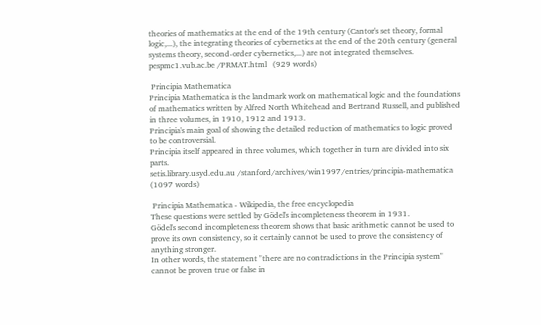theories of mathematics at the end of the 19th century (Cantor's set theory, formal logic,...), the integrating theories of cybernetics at the end of the 20th century (general systems theory, second-order cybernetics,...) are not integrated themselves.
pespmc1.vub.ac.be /PRMAT.html   (929 words)

 Principia Mathematica
Principia Mathematica is the landmark work on mathematical logic and the foundations of mathematics written by Alfred North Whitehead and Bertrand Russell, and published in three volumes, in 1910, 1912 and 1913.
Principia's main goal of showing the detailed reduction of mathematics to logic proved to be controversial.
Principia itself appeared in three volumes, which together in turn are divided into six parts.
setis.library.usyd.edu.au /stanford/archives/win1997/entries/principia-mathematica   (1097 words)

 Principia Mathematica - Wikipedia, the free encyclopedia
These questions were settled by Gödel's incompleteness theorem in 1931.
Gödel's second incompleteness theorem shows that basic arithmetic cannot be used to prove its own consistency, so it certainly cannot be used to prove the consistency of anything stronger.
In other words, the statement "there are no contradictions in the Principia system" cannot be proven true or false in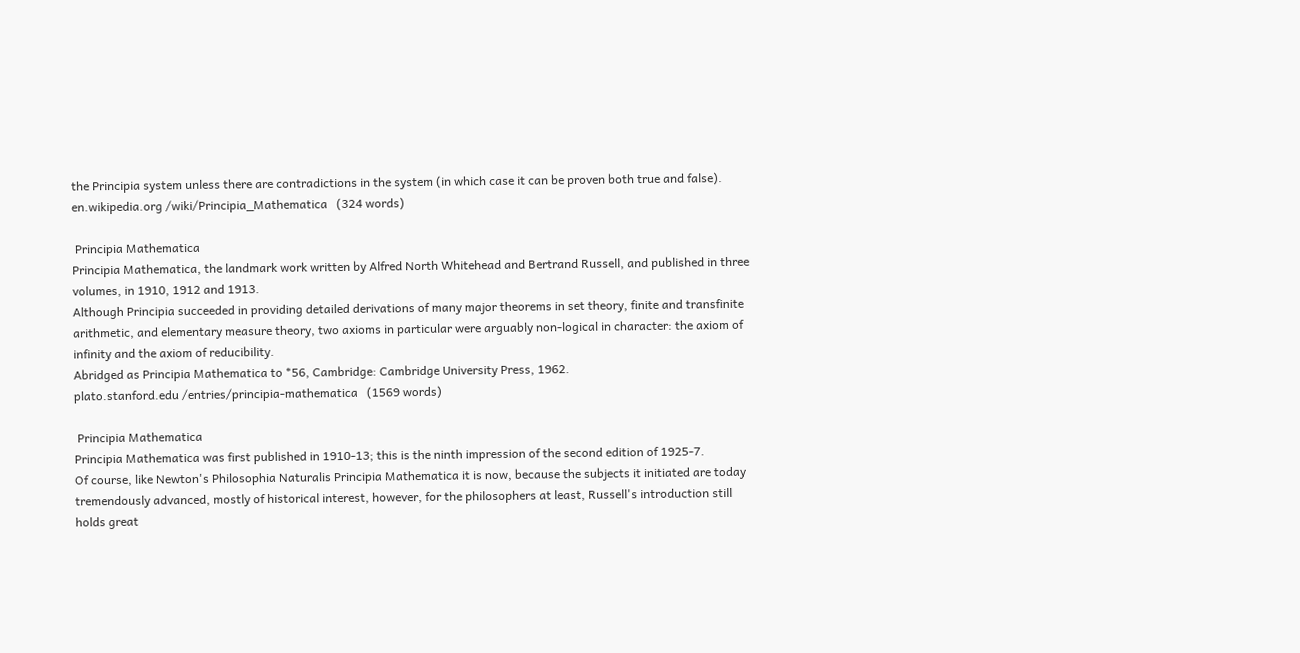the Principia system unless there are contradictions in the system (in which case it can be proven both true and false).
en.wikipedia.org /wiki/Principia_Mathematica   (324 words)

 Principia Mathematica
Principia Mathematica, the landmark work written by Alfred North Whitehead and Bertrand Russell, and published in three volumes, in 1910, 1912 and 1913.
Although Principia succeeded in providing detailed derivations of many major theorems in set theory, finite and transfinite arithmetic, and elementary measure theory, two axioms in particular were arguably non-logical in character: the axiom of infinity and the axiom of reducibility.
Abridged as Principia Mathematica to *56, Cambridge: Cambridge University Press, 1962.
plato.stanford.edu /entries/principia-mathematica   (1569 words)

 Principia Mathematica
Principia Mathematica was first published in 1910-13; this is the ninth impression of the second edition of 1925-7.
Of course, like Newton's Philosophia Naturalis Principia Mathematica it is now, because the subjects it initiated are today tremendously advanced, mostly of historical interest, however, for the philosophers at least, Russell's introduction still holds great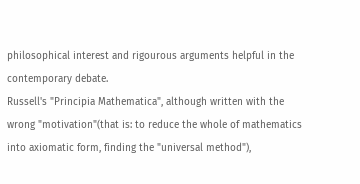philosophical interest and rigourous arguments helpful in the contemporary debate.
Russell's "Principia Mathematica", although written with the wrong "motivation"(that is: to reduce the whole of mathematics into axiomatic form, finding the "universal method"),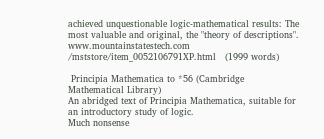achieved unquestionable logic-mathematical results: The most valuable and original, the "theory of descriptions".
www.mountainstatestech.com /mststore/item_0052106791XP.html   (1999 words)

 Principia Mathematica to *56 (Cambridge Mathematical Library)
An abridged text of Principia Mathematica, suitable for an introductory study of logic.
Much nonsense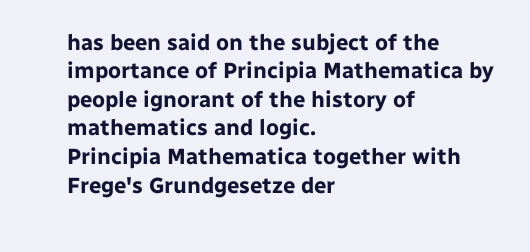has been said on the subject of the importance of Principia Mathematica by people ignorant of the history of mathematics and logic.
Principia Mathematica together with Frege's Grundgesetze der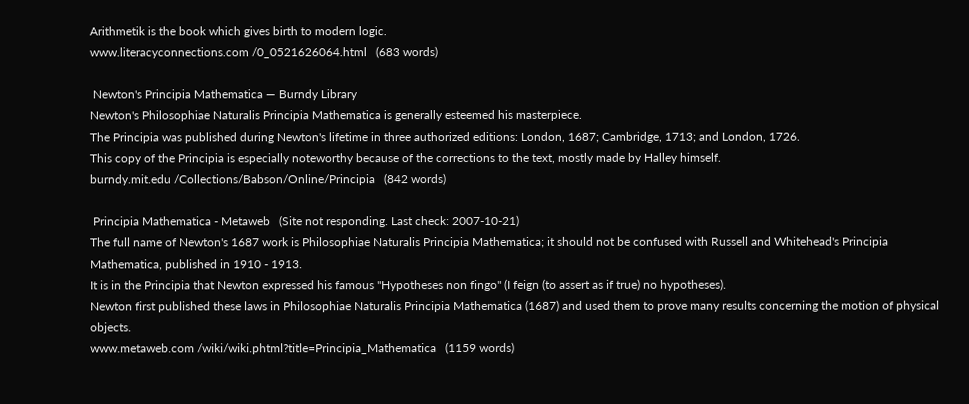Arithmetik is the book which gives birth to modern logic.
www.literacyconnections.com /0_0521626064.html   (683 words)

 Newton's Principia Mathematica — Burndy Library
Newton's Philosophiae Naturalis Principia Mathematica is generally esteemed his masterpiece.
The Principia was published during Newton's lifetime in three authorized editions: London, 1687; Cambridge, 1713; and London, 1726.
This copy of the Principia is especially noteworthy because of the corrections to the text, mostly made by Halley himself.
burndy.mit.edu /Collections/Babson/Online/Principia   (842 words)

 Principia Mathematica - Metaweb   (Site not responding. Last check: 2007-10-21)
The full name of Newton's 1687 work is Philosophiae Naturalis Principia Mathematica; it should not be confused with Russell and Whitehead's Principia Mathematica, published in 1910 - 1913.
It is in the Principia that Newton expressed his famous "Hypotheses non fingo" (I feign (to assert as if true) no hypotheses).
Newton first published these laws in Philosophiae Naturalis Principia Mathematica (1687) and used them to prove many results concerning the motion of physical objects.
www.metaweb.com /wiki/wiki.phtml?title=Principia_Mathematica   (1159 words)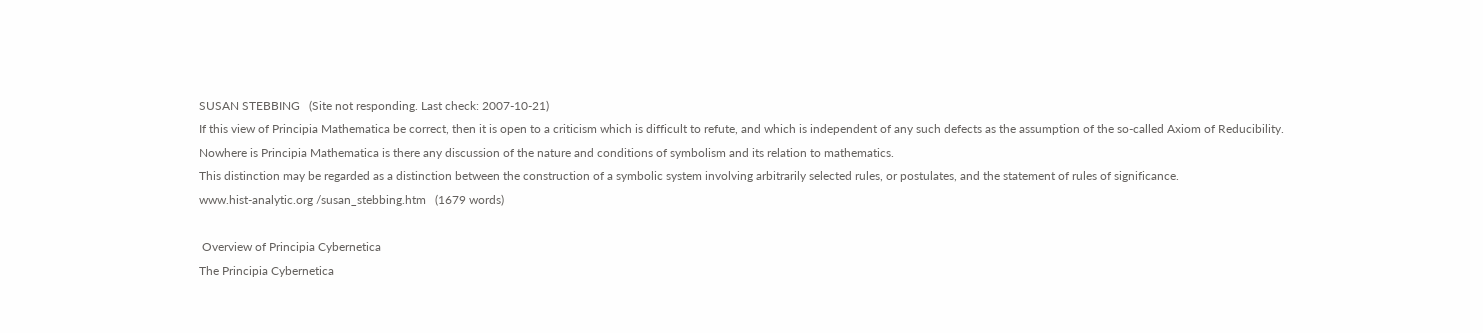SUSAN STEBBING   (Site not responding. Last check: 2007-10-21)
If this view of Principia Mathematica be correct, then it is open to a criticism which is difficult to refute, and which is independent of any such defects as the assumption of the so-called Axiom of Reducibility.
Nowhere is Principia Mathematica is there any discussion of the nature and conditions of symbolism and its relation to mathematics.
This distinction may be regarded as a distinction between the construction of a symbolic system involving arbitrarily selected rules, or postulates, and the statement of rules of significance.
www.hist-analytic.org /susan_stebbing.htm   (1679 words)

 Overview of Principia Cybernetica
The Principia Cybernetica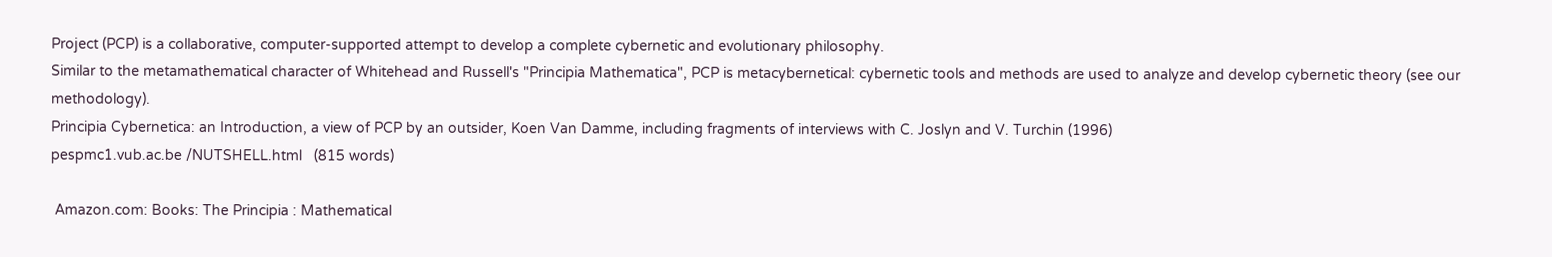Project (PCP) is a collaborative, computer-supported attempt to develop a complete cybernetic and evolutionary philosophy.
Similar to the metamathematical character of Whitehead and Russell's "Principia Mathematica", PCP is metacybernetical: cybernetic tools and methods are used to analyze and develop cybernetic theory (see our methodology).
Principia Cybernetica: an Introduction, a view of PCP by an outsider, Koen Van Damme, including fragments of interviews with C. Joslyn and V. Turchin (1996)
pespmc1.vub.ac.be /NUTSHELL.html   (815 words)

 Amazon.com: Books: The Principia : Mathematical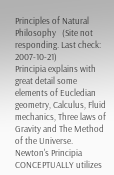Principles of Natural Philosophy   (Site not responding. Last check: 2007-10-21)
Principia explains with great detail some elements of Eucledian geometry, Calculus, Fluid mechanics, Three laws of Gravity and The Method of the Universe.
Newton's Principia CONCEPTUALLY utilizes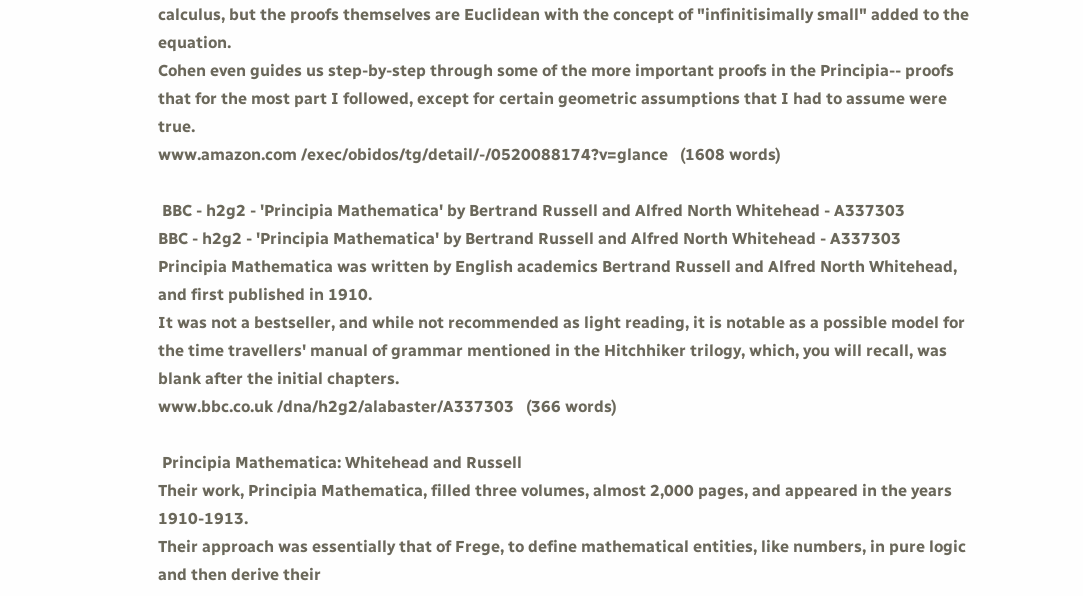calculus, but the proofs themselves are Euclidean with the concept of "infinitisimally small" added to the equation.
Cohen even guides us step-by-step through some of the more important proofs in the Principia-- proofs that for the most part I followed, except for certain geometric assumptions that I had to assume were true.
www.amazon.com /exec/obidos/tg/detail/-/0520088174?v=glance   (1608 words)

 BBC - h2g2 - 'Principia Mathematica' by Bertrand Russell and Alfred North Whitehead - A337303
BBC - h2g2 - 'Principia Mathematica' by Bertrand Russell and Alfred North Whitehead - A337303
Principia Mathematica was written by English academics Bertrand Russell and Alfred North Whitehead, and first published in 1910.
It was not a bestseller, and while not recommended as light reading, it is notable as a possible model for the time travellers' manual of grammar mentioned in the Hitchhiker trilogy, which, you will recall, was blank after the initial chapters.
www.bbc.co.uk /dna/h2g2/alabaster/A337303   (366 words)

 Principia Mathematica: Whitehead and Russell
Their work, Principia Mathematica, filled three volumes, almost 2,000 pages, and appeared in the years 1910-1913.
Their approach was essentially that of Frege, to define mathematical entities, like numbers, in pure logic and then derive their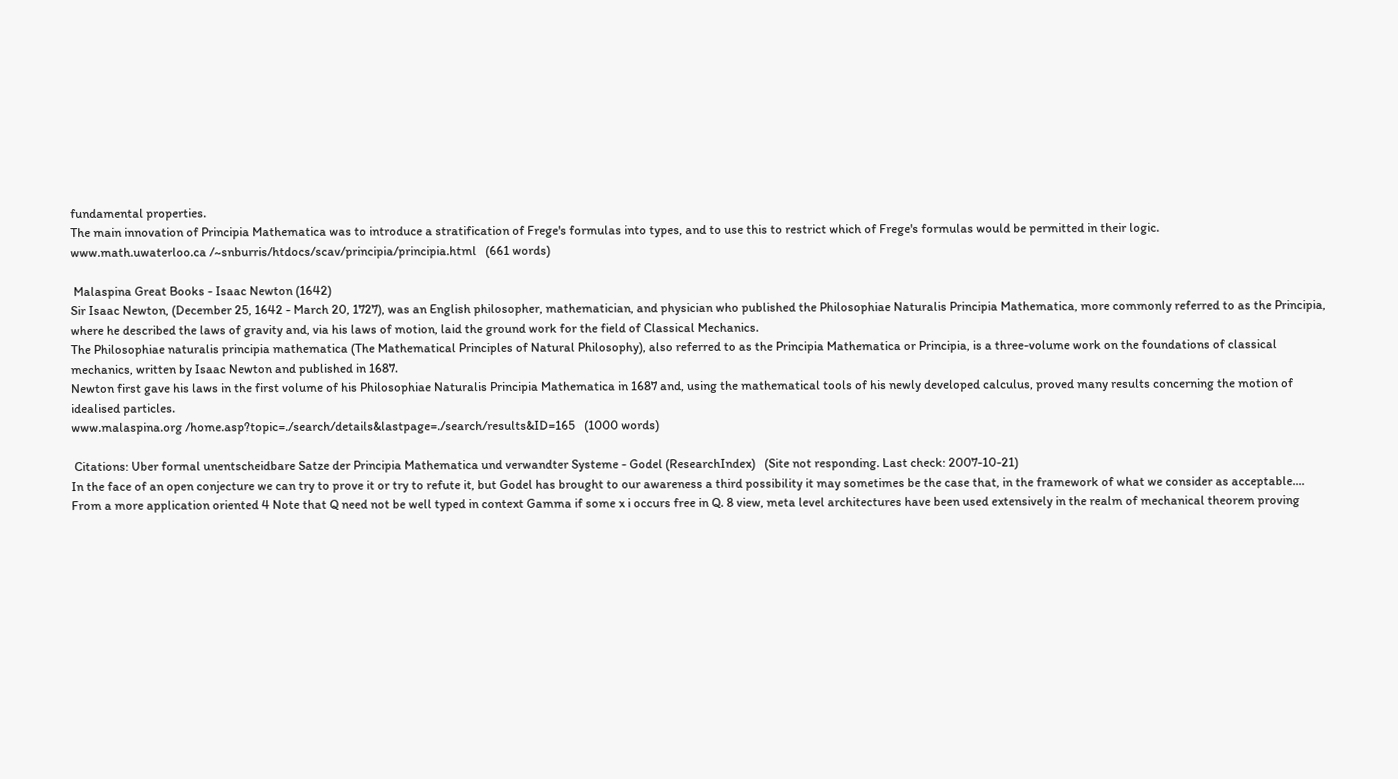fundamental properties.
The main innovation of Principia Mathematica was to introduce a stratification of Frege's formulas into types, and to use this to restrict which of Frege's formulas would be permitted in their logic.
www.math.uwaterloo.ca /~snburris/htdocs/scav/principia/principia.html   (661 words)

 Malaspina Great Books - Isaac Newton (1642)
Sir Isaac Newton, (December 25, 1642 - March 20, 1727), was an English philosopher, mathematician, and physician who published the Philosophiae Naturalis Principia Mathematica, more commonly referred to as the Principia, where he described the laws of gravity and, via his laws of motion, laid the ground work for the field of Classical Mechanics.
The Philosophiae naturalis principia mathematica (The Mathematical Principles of Natural Philosophy), also referred to as the Principia Mathematica or Principia, is a three-volume work on the foundations of classical mechanics, written by Isaac Newton and published in 1687.
Newton first gave his laws in the first volume of his Philosophiae Naturalis Principia Mathematica in 1687 and, using the mathematical tools of his newly developed calculus, proved many results concerning the motion of idealised particles.
www.malaspina.org /home.asp?topic=./search/details&lastpage=./search/results&ID=165   (1000 words)

 Citations: Uber formal unentscheidbare Satze der Principia Mathematica und verwandter Systeme - Godel (ResearchIndex)   (Site not responding. Last check: 2007-10-21)
In the face of an open conjecture we can try to prove it or try to refute it, but Godel has brought to our awareness a third possibility it may sometimes be the case that, in the framework of what we consider as acceptable....
From a more application oriented 4 Note that Q need not be well typed in context Gamma if some x i occurs free in Q. 8 view, meta level architectures have been used extensively in the realm of mechanical theorem proving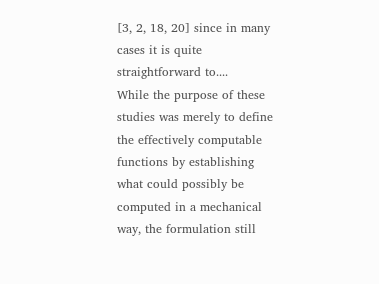[3, 2, 18, 20] since in many cases it is quite straightforward to....
While the purpose of these studies was merely to define the effectively computable functions by establishing what could possibly be computed in a mechanical way, the formulation still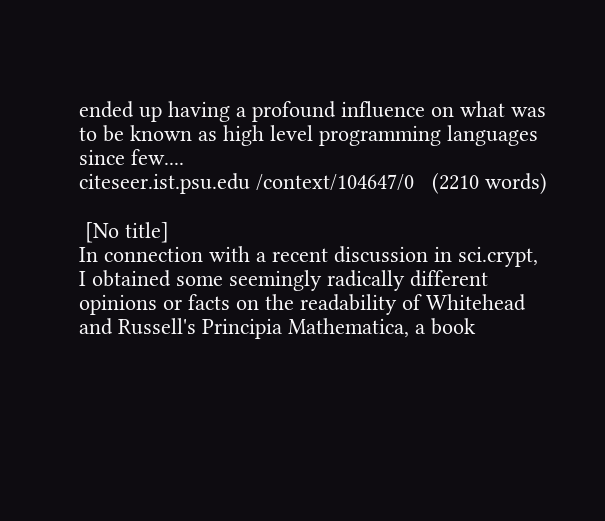ended up having a profound influence on what was to be known as high level programming languages since few....
citeseer.ist.psu.edu /context/104647/0   (2210 words)

 [No title]
In connection with a recent discussion in sci.crypt, I obtained some seemingly radically different opinions or facts on the readability of Whitehead and Russell's Principia Mathematica, a book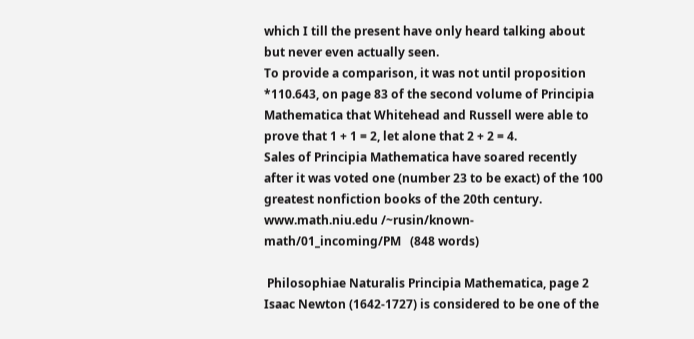which I till the present have only heard talking about but never even actually seen.
To provide a comparison, it was not until proposition *110.643, on page 83 of the second volume of Principia Mathematica that Whitehead and Russell were able to prove that 1 + 1 = 2, let alone that 2 + 2 = 4.
Sales of Principia Mathematica have soared recently after it was voted one (number 23 to be exact) of the 100 greatest nonfiction books of the 20th century.
www.math.niu.edu /~rusin/known-math/01_incoming/PM   (848 words)

 Philosophiae Naturalis Principia Mathematica, page 2
Isaac Newton (1642-1727) is considered to be one of the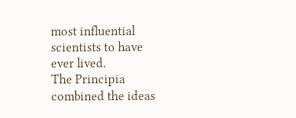most influential scientists to have ever lived.
The Principia combined the ideas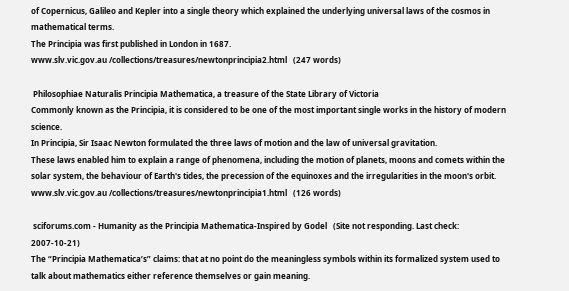of Copernicus, Galileo and Kepler into a single theory which explained the underlying universal laws of the cosmos in mathematical terms.
The Principia was first published in London in 1687.
www.slv.vic.gov.au /collections/treasures/newtonprincipia2.html   (247 words)

 Philosophiae Naturalis Principia Mathematica, a treasure of the State Library of Victoria
Commonly known as the Principia, it is considered to be one of the most important single works in the history of modern science.
In Principia, Sir Isaac Newton formulated the three laws of motion and the law of universal gravitation.
These laws enabled him to explain a range of phenomena, including the motion of planets, moons and comets within the solar system, the behaviour of Earth's tides, the precession of the equinoxes and the irregularities in the moon's orbit.
www.slv.vic.gov.au /collections/treasures/newtonprincipia1.html   (126 words)

 sciforums.com - Humanity as the Principia Mathematica-Inspired by Godel   (Site not responding. Last check: 2007-10-21)
The “Principia Mathematica’s” claims: that at no point do the meaningless symbols within its formalized system used to talk about mathematics either reference themselves or gain meaning.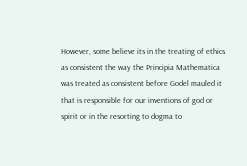However, some believe its in the treating of ethics as consistent the way the Principia Mathematica was treated as consistent before Godel mauled it that is responsible for our inventions of god or spirit or in the resorting to dogma to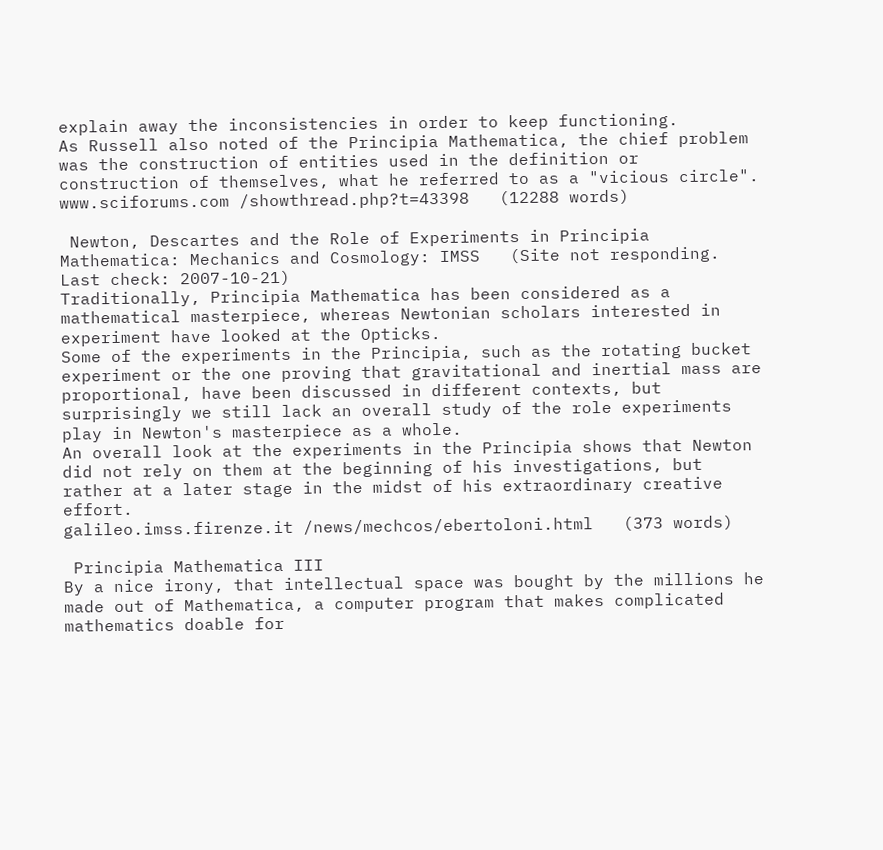explain away the inconsistencies in order to keep functioning.
As Russell also noted of the Principia Mathematica, the chief problem was the construction of entities used in the definition or construction of themselves, what he referred to as a "vicious circle".
www.sciforums.com /showthread.php?t=43398   (12288 words)

 Newton, Descartes and the Role of Experiments in Principia Mathematica: Mechanics and Cosmology: IMSS   (Site not responding. Last check: 2007-10-21)
Traditionally, Principia Mathematica has been considered as a mathematical masterpiece, whereas Newtonian scholars interested in experiment have looked at the Opticks.
Some of the experiments in the Principia, such as the rotating bucket experiment or the one proving that gravitational and inertial mass are proportional, have been discussed in different contexts, but surprisingly we still lack an overall study of the role experiments play in Newton's masterpiece as a whole.
An overall look at the experiments in the Principia shows that Newton did not rely on them at the beginning of his investigations, but rather at a later stage in the midst of his extraordinary creative effort.
galileo.imss.firenze.it /news/mechcos/ebertoloni.html   (373 words)

 Principia Mathematica III
By a nice irony, that intellectual space was bought by the millions he made out of Mathematica, a computer program that makes complicated mathematics doable for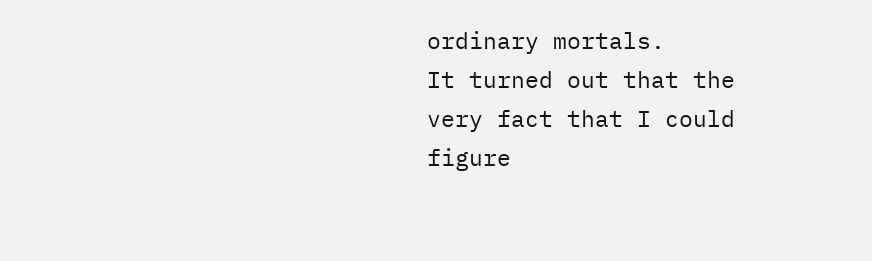ordinary mortals.
It turned out that the very fact that I could figure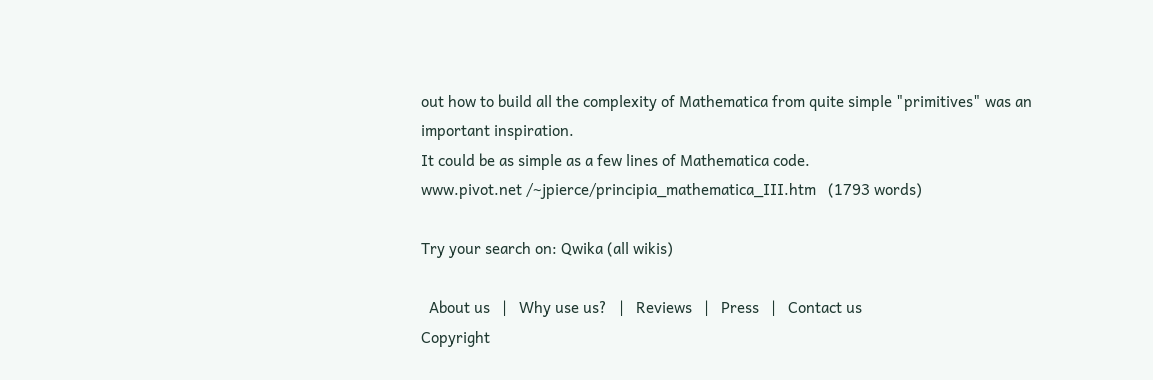out how to build all the complexity of Mathematica from quite simple "primitives" was an important inspiration.
It could be as simple as a few lines of Mathematica code.
www.pivot.net /~jpierce/principia_mathematica_III.htm   (1793 words)

Try your search on: Qwika (all wikis)

  About us   |   Why use us?   |   Reviews   |   Press   |   Contact us
Copyright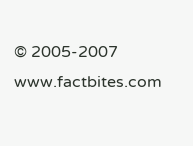© 2005-2007 www.factbites.com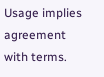Usage implies agreement with terms.